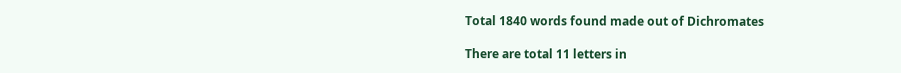Total 1840 words found made out of Dichromates

There are total 11 letters in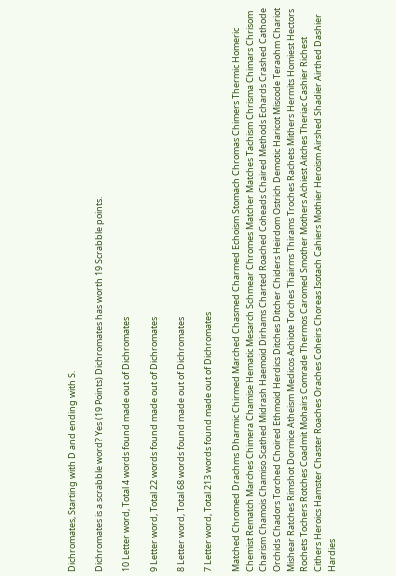Dichromates, Starting with D and ending with S.

Dichromates is a scrabble word? Yes (19 Points) Dichromates has worth 19 Scrabble points.

10 Letter word, Total 4 words found made out of Dichromates

9 Letter word, Total 22 words found made out of Dichromates

8 Letter word, Total 68 words found made out of Dichromates

7 Letter word, Total 213 words found made out of Dichromates

Matched Chromed Drachms Dharmic Chirmed Marched Chasmed Charmed Echoism Stomach Chromas Chimers Thermic Homeric Chemist Rematch Marches Chimera Chamise Hematic Mesarch Schmear Chromes Matcher Matches Tachism Chrisma Chimars Chrisom Charism Chamois Chamiso Scathed Midrash Haemoid Dirhams Charted Roached Coheads Chaired Methods Echards Crashed Cathode Orchids Chadors Torched Choired Ethmoid Herdics Ditches Ditcher Chiders Heirdom Ostrich Demotic Haricot Miscode Teraohm Chariot Mishear Ratches Rimshot Dormice Atheism Medicos Achiote Torches Thairms Thirams Troches Rachets Mithers Hermits Homiest Hectors Rochets Tochers Rotches Coadmit Mohairs Comrade Thermos Caromed Smother Mothers Achiest Aitches Theriac Cashier Richest Cithers Heroics Hamster Chaster Roaches Oraches Coheirs Choreas Isotach Cahiers Mothier Heroism Airshed Shadier Airthed Dashier Hardies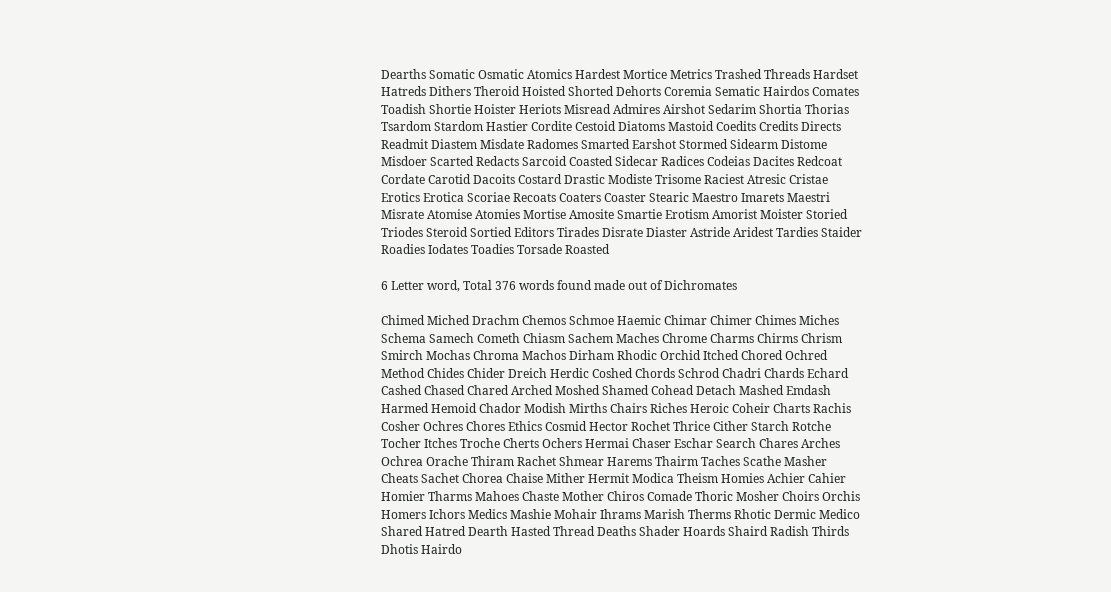Dearths Somatic Osmatic Atomics Hardest Mortice Metrics Trashed Threads Hardset Hatreds Dithers Theroid Hoisted Shorted Dehorts Coremia Sematic Hairdos Comates Toadish Shortie Hoister Heriots Misread Admires Airshot Sedarim Shortia Thorias Tsardom Stardom Hastier Cordite Cestoid Diatoms Mastoid Coedits Credits Directs Readmit Diastem Misdate Radomes Smarted Earshot Stormed Sidearm Distome Misdoer Scarted Redacts Sarcoid Coasted Sidecar Radices Codeias Dacites Redcoat Cordate Carotid Dacoits Costard Drastic Modiste Trisome Raciest Atresic Cristae Erotics Erotica Scoriae Recoats Coaters Coaster Stearic Maestro Imarets Maestri Misrate Atomise Atomies Mortise Amosite Smartie Erotism Amorist Moister Storied Triodes Steroid Sortied Editors Tirades Disrate Diaster Astride Aridest Tardies Staider Roadies Iodates Toadies Torsade Roasted

6 Letter word, Total 376 words found made out of Dichromates

Chimed Miched Drachm Chemos Schmoe Haemic Chimar Chimer Chimes Miches Schema Samech Cometh Chiasm Sachem Maches Chrome Charms Chirms Chrism Smirch Mochas Chroma Machos Dirham Rhodic Orchid Itched Chored Ochred Method Chides Chider Dreich Herdic Coshed Chords Schrod Chadri Chards Echard Cashed Chased Chared Arched Moshed Shamed Cohead Detach Mashed Emdash Harmed Hemoid Chador Modish Mirths Chairs Riches Heroic Coheir Charts Rachis Cosher Ochres Chores Ethics Cosmid Hector Rochet Thrice Cither Starch Rotche Tocher Itches Troche Cherts Ochers Hermai Chaser Eschar Search Chares Arches Ochrea Orache Thiram Rachet Shmear Harems Thairm Taches Scathe Masher Cheats Sachet Chorea Chaise Mither Hermit Modica Theism Homies Achier Cahier Homier Tharms Mahoes Chaste Mother Chiros Comade Thoric Mosher Choirs Orchis Homers Ichors Medics Mashie Mohair Ihrams Marish Therms Rhotic Dermic Medico Shared Hatred Dearth Hasted Thread Deaths Shader Hoards Shaird Radish Thirds Dhotis Hairdo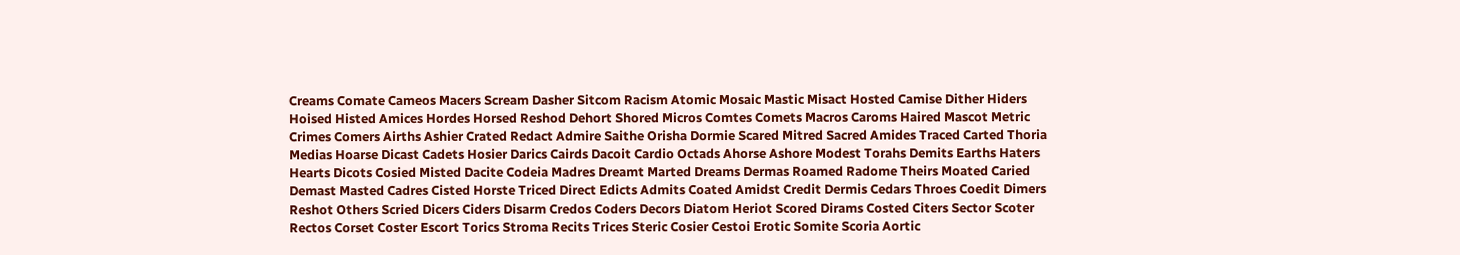Creams Comate Cameos Macers Scream Dasher Sitcom Racism Atomic Mosaic Mastic Misact Hosted Camise Dither Hiders Hoised Histed Amices Hordes Horsed Reshod Dehort Shored Micros Comtes Comets Macros Caroms Haired Mascot Metric Crimes Comers Airths Ashier Crated Redact Admire Saithe Orisha Dormie Scared Mitred Sacred Amides Traced Carted Thoria Medias Hoarse Dicast Cadets Hosier Darics Cairds Dacoit Cardio Octads Ahorse Ashore Modest Torahs Demits Earths Haters Hearts Dicots Cosied Misted Dacite Codeia Madres Dreamt Marted Dreams Dermas Roamed Radome Theirs Moated Caried Demast Masted Cadres Cisted Horste Triced Direct Edicts Admits Coated Amidst Credit Dermis Cedars Throes Coedit Dimers Reshot Others Scried Dicers Ciders Disarm Credos Coders Decors Diatom Heriot Scored Dirams Costed Citers Sector Scoter Rectos Corset Coster Escort Torics Stroma Recits Trices Steric Cosier Cestoi Erotic Somite Scoria Aortic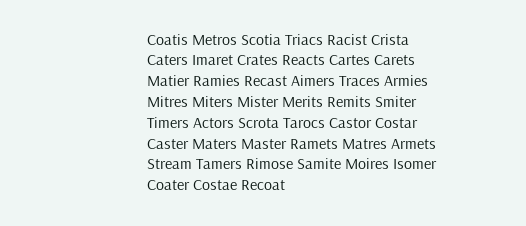Coatis Metros Scotia Triacs Racist Crista Caters Imaret Crates Reacts Cartes Carets Matier Ramies Recast Aimers Traces Armies Mitres Miters Mister Merits Remits Smiter Timers Actors Scrota Tarocs Castor Costar Caster Maters Master Ramets Matres Armets Stream Tamers Rimose Samite Moires Isomer Coater Costae Recoat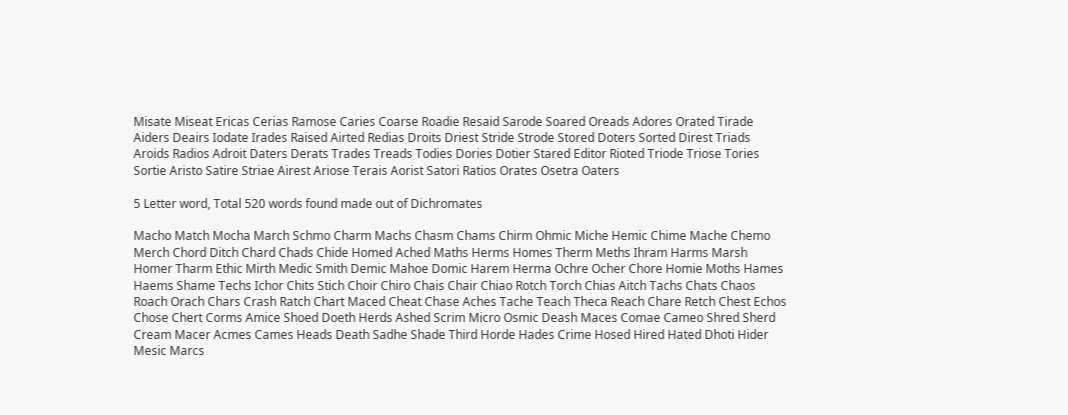Misate Miseat Ericas Cerias Ramose Caries Coarse Roadie Resaid Sarode Soared Oreads Adores Orated Tirade Aiders Deairs Iodate Irades Raised Airted Redias Droits Driest Stride Strode Stored Doters Sorted Direst Triads Aroids Radios Adroit Daters Derats Trades Treads Todies Dories Dotier Stared Editor Rioted Triode Triose Tories Sortie Aristo Satire Striae Airest Ariose Terais Aorist Satori Ratios Orates Osetra Oaters

5 Letter word, Total 520 words found made out of Dichromates

Macho Match Mocha March Schmo Charm Machs Chasm Chams Chirm Ohmic Miche Hemic Chime Mache Chemo Merch Chord Ditch Chard Chads Chide Homed Ached Maths Herms Homes Therm Meths Ihram Harms Marsh Homer Tharm Ethic Mirth Medic Smith Demic Mahoe Domic Harem Herma Ochre Ocher Chore Homie Moths Hames Haems Shame Techs Ichor Chits Stich Choir Chiro Chais Chair Chiao Rotch Torch Chias Aitch Tachs Chats Chaos Roach Orach Chars Crash Ratch Chart Maced Cheat Chase Aches Tache Teach Theca Reach Chare Retch Chest Echos Chose Chert Corms Amice Shoed Doeth Herds Ashed Scrim Micro Osmic Deash Maces Comae Cameo Shred Sherd Cream Macer Acmes Cames Heads Death Sadhe Shade Third Horde Hades Crime Hosed Hired Hated Dhoti Hider Mesic Marcs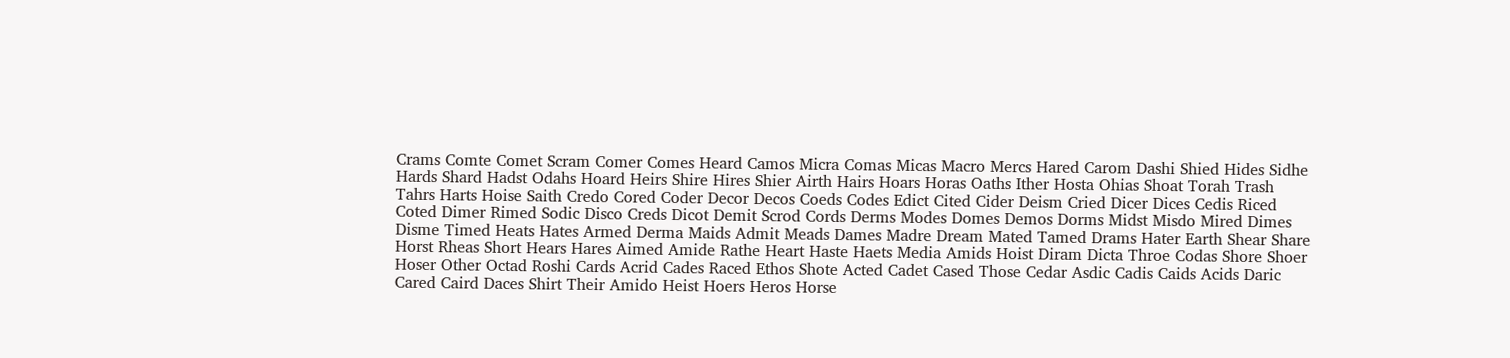Crams Comte Comet Scram Comer Comes Heard Camos Micra Comas Micas Macro Mercs Hared Carom Dashi Shied Hides Sidhe Hards Shard Hadst Odahs Hoard Heirs Shire Hires Shier Airth Hairs Hoars Horas Oaths Ither Hosta Ohias Shoat Torah Trash Tahrs Harts Hoise Saith Credo Cored Coder Decor Decos Coeds Codes Edict Cited Cider Deism Cried Dicer Dices Cedis Riced Coted Dimer Rimed Sodic Disco Creds Dicot Demit Scrod Cords Derms Modes Domes Demos Dorms Midst Misdo Mired Dimes Disme Timed Heats Hates Armed Derma Maids Admit Meads Dames Madre Dream Mated Tamed Drams Hater Earth Shear Share Horst Rheas Short Hears Hares Aimed Amide Rathe Heart Haste Haets Media Amids Hoist Diram Dicta Throe Codas Shore Shoer Hoser Other Octad Roshi Cards Acrid Cades Raced Ethos Shote Acted Cadet Cased Those Cedar Asdic Cadis Caids Acids Daric Cared Caird Daces Shirt Their Amido Heist Hoers Heros Horse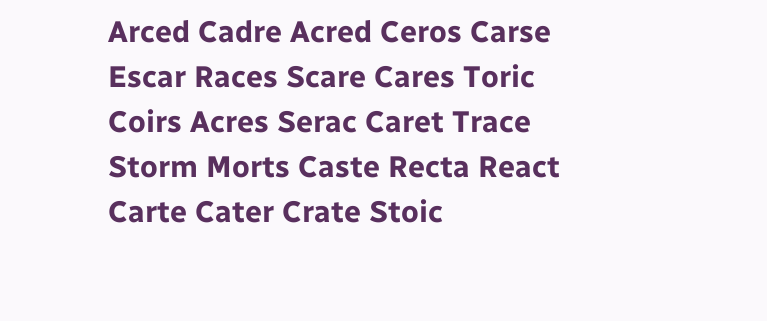Arced Cadre Acred Ceros Carse Escar Races Scare Cares Toric Coirs Acres Serac Caret Trace Storm Morts Caste Recta React Carte Cater Crate Stoic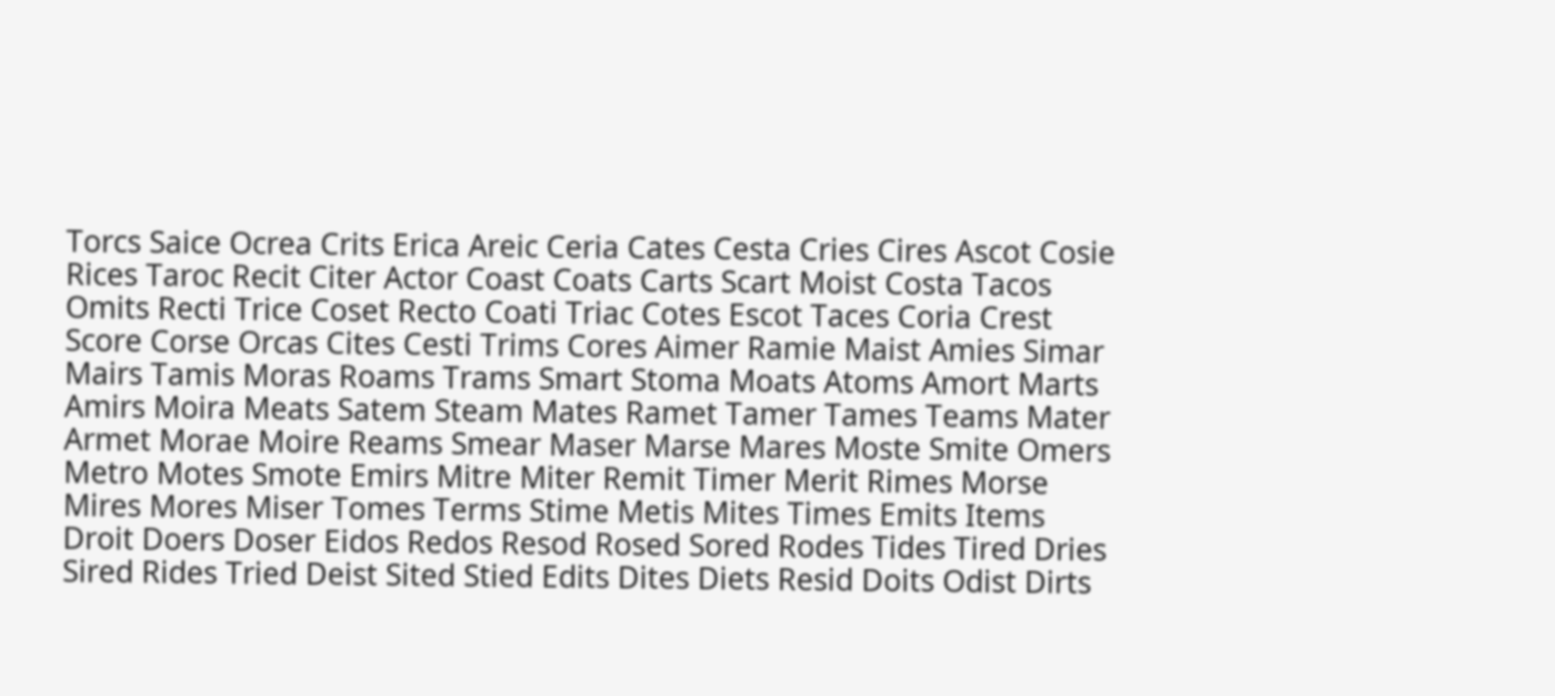Torcs Saice Ocrea Crits Erica Areic Ceria Cates Cesta Cries Cires Ascot Cosie Rices Taroc Recit Citer Actor Coast Coats Carts Scart Moist Costa Tacos Omits Recti Trice Coset Recto Coati Triac Cotes Escot Taces Coria Crest Score Corse Orcas Cites Cesti Trims Cores Aimer Ramie Maist Amies Simar Mairs Tamis Moras Roams Trams Smart Stoma Moats Atoms Amort Marts Amirs Moira Meats Satem Steam Mates Ramet Tamer Tames Teams Mater Armet Morae Moire Reams Smear Maser Marse Mares Moste Smite Omers Metro Motes Smote Emirs Mitre Miter Remit Timer Merit Rimes Morse Mires Mores Miser Tomes Terms Stime Metis Mites Times Emits Items Droit Doers Doser Eidos Redos Resod Rosed Sored Rodes Tides Tired Dries Sired Rides Tried Deist Sited Stied Edits Dites Diets Resid Doits Odist Dirts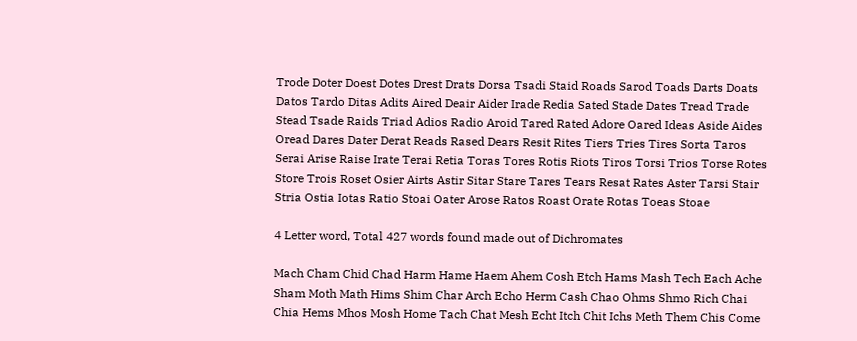Trode Doter Doest Dotes Drest Drats Dorsa Tsadi Staid Roads Sarod Toads Darts Doats Datos Tardo Ditas Adits Aired Deair Aider Irade Redia Sated Stade Dates Tread Trade Stead Tsade Raids Triad Adios Radio Aroid Tared Rated Adore Oared Ideas Aside Aides Oread Dares Dater Derat Reads Rased Dears Resit Rites Tiers Tries Tires Sorta Taros Serai Arise Raise Irate Terai Retia Toras Tores Rotis Riots Tiros Torsi Trios Torse Rotes Store Trois Roset Osier Airts Astir Sitar Stare Tares Tears Resat Rates Aster Tarsi Stair Stria Ostia Iotas Ratio Stoai Oater Arose Ratos Roast Orate Rotas Toeas Stoae

4 Letter word, Total 427 words found made out of Dichromates

Mach Cham Chid Chad Harm Hame Haem Ahem Cosh Etch Hams Mash Tech Each Ache Sham Moth Math Hims Shim Char Arch Echo Herm Cash Chao Ohms Shmo Rich Chai Chia Hems Mhos Mosh Home Tach Chat Mesh Echt Itch Chit Ichs Meth Them Chis Come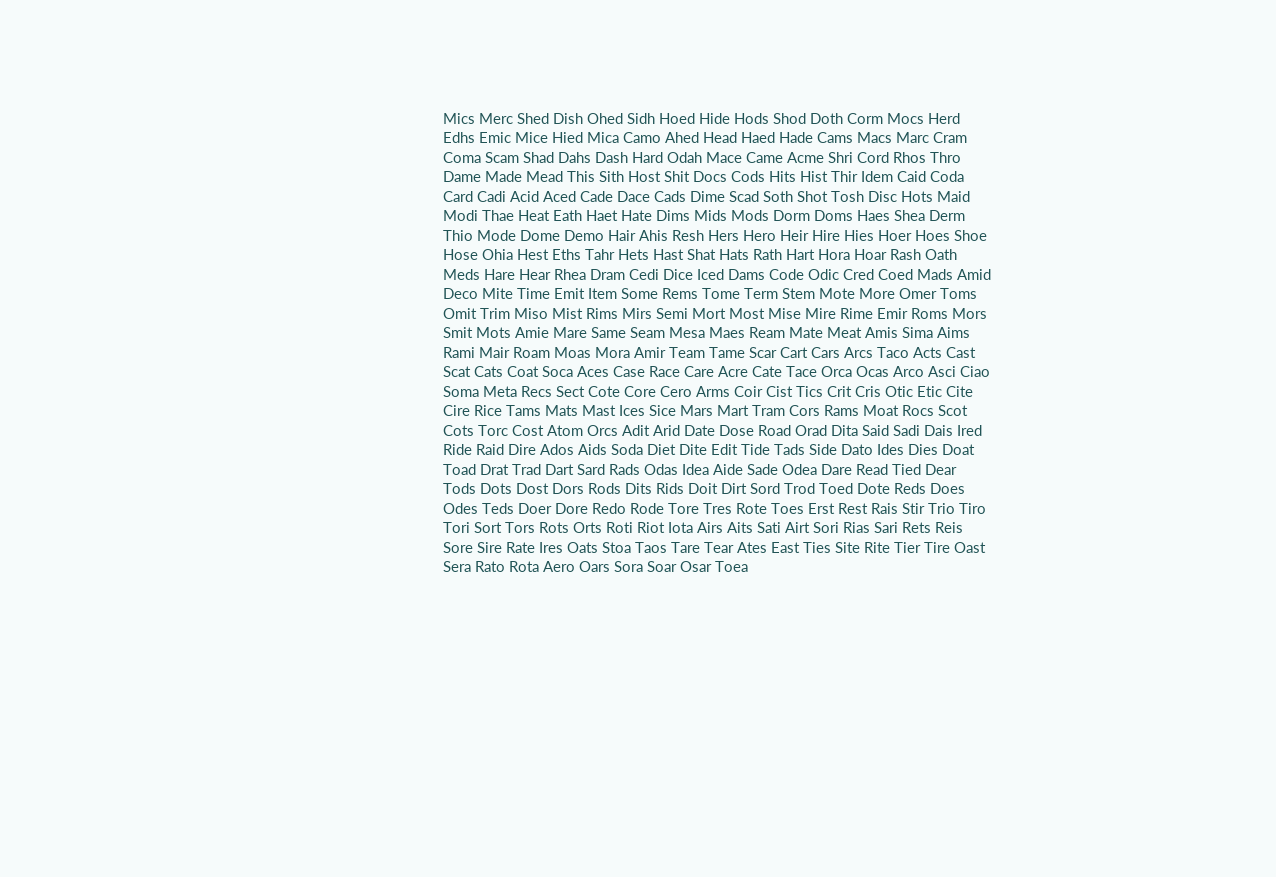Mics Merc Shed Dish Ohed Sidh Hoed Hide Hods Shod Doth Corm Mocs Herd Edhs Emic Mice Hied Mica Camo Ahed Head Haed Hade Cams Macs Marc Cram Coma Scam Shad Dahs Dash Hard Odah Mace Came Acme Shri Cord Rhos Thro Dame Made Mead This Sith Host Shit Docs Cods Hits Hist Thir Idem Caid Coda Card Cadi Acid Aced Cade Dace Cads Dime Scad Soth Shot Tosh Disc Hots Maid Modi Thae Heat Eath Haet Hate Dims Mids Mods Dorm Doms Haes Shea Derm Thio Mode Dome Demo Hair Ahis Resh Hers Hero Heir Hire Hies Hoer Hoes Shoe Hose Ohia Hest Eths Tahr Hets Hast Shat Hats Rath Hart Hora Hoar Rash Oath Meds Hare Hear Rhea Dram Cedi Dice Iced Dams Code Odic Cred Coed Mads Amid Deco Mite Time Emit Item Some Rems Tome Term Stem Mote More Omer Toms Omit Trim Miso Mist Rims Mirs Semi Mort Most Mise Mire Rime Emir Roms Mors Smit Mots Amie Mare Same Seam Mesa Maes Ream Mate Meat Amis Sima Aims Rami Mair Roam Moas Mora Amir Team Tame Scar Cart Cars Arcs Taco Acts Cast Scat Cats Coat Soca Aces Case Race Care Acre Cate Tace Orca Ocas Arco Asci Ciao Soma Meta Recs Sect Cote Core Cero Arms Coir Cist Tics Crit Cris Otic Etic Cite Cire Rice Tams Mats Mast Ices Sice Mars Mart Tram Cors Rams Moat Rocs Scot Cots Torc Cost Atom Orcs Adit Arid Date Dose Road Orad Dita Said Sadi Dais Ired Ride Raid Dire Ados Aids Soda Diet Dite Edit Tide Tads Side Dato Ides Dies Doat Toad Drat Trad Dart Sard Rads Odas Idea Aide Sade Odea Dare Read Tied Dear Tods Dots Dost Dors Rods Dits Rids Doit Dirt Sord Trod Toed Dote Reds Does Odes Teds Doer Dore Redo Rode Tore Tres Rote Toes Erst Rest Rais Stir Trio Tiro Tori Sort Tors Rots Orts Roti Riot Iota Airs Aits Sati Airt Sori Rias Sari Rets Reis Sore Sire Rate Ires Oats Stoa Taos Tare Tear Ates East Ties Site Rite Tier Tire Oast Sera Rato Rota Aero Oars Sora Soar Osar Toea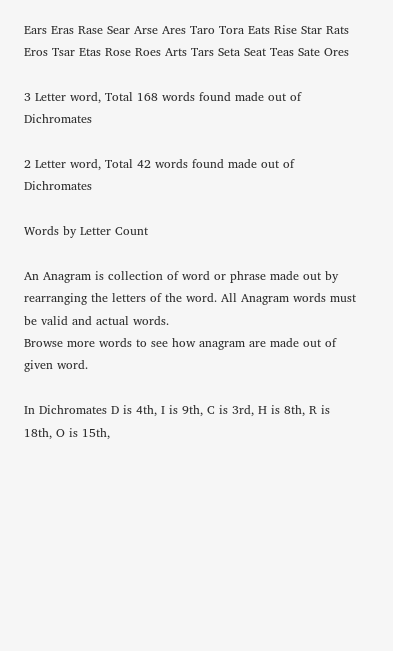Ears Eras Rase Sear Arse Ares Taro Tora Eats Rise Star Rats Eros Tsar Etas Rose Roes Arts Tars Seta Seat Teas Sate Ores

3 Letter word, Total 168 words found made out of Dichromates

2 Letter word, Total 42 words found made out of Dichromates

Words by Letter Count

An Anagram is collection of word or phrase made out by rearranging the letters of the word. All Anagram words must be valid and actual words.
Browse more words to see how anagram are made out of given word.

In Dichromates D is 4th, I is 9th, C is 3rd, H is 8th, R is 18th, O is 15th,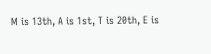M is 13th, A is 1st, T is 20th, E is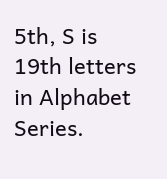5th, S is 19th letters in Alphabet Series.